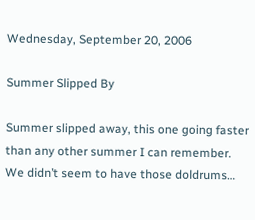Wednesday, September 20, 2006

Summer Slipped By

Summer slipped away, this one going faster than any other summer I can remember. We didn’t seem to have those doldrums…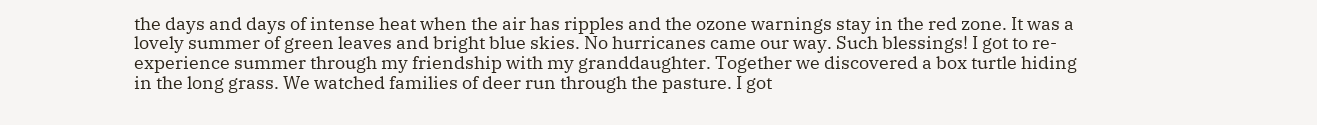the days and days of intense heat when the air has ripples and the ozone warnings stay in the red zone. It was a lovely summer of green leaves and bright blue skies. No hurricanes came our way. Such blessings! I got to re-experience summer through my friendship with my granddaughter. Together we discovered a box turtle hiding in the long grass. We watched families of deer run through the pasture. I got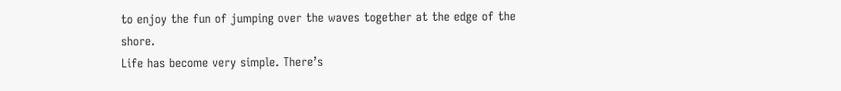to enjoy the fun of jumping over the waves together at the edge of the shore.
Life has become very simple. There’s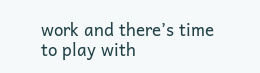work and there’s time to play with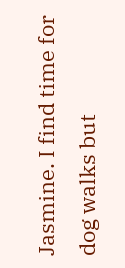Jasmine. I find time for dog walks but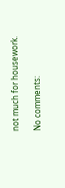not much for housework.

No comments: